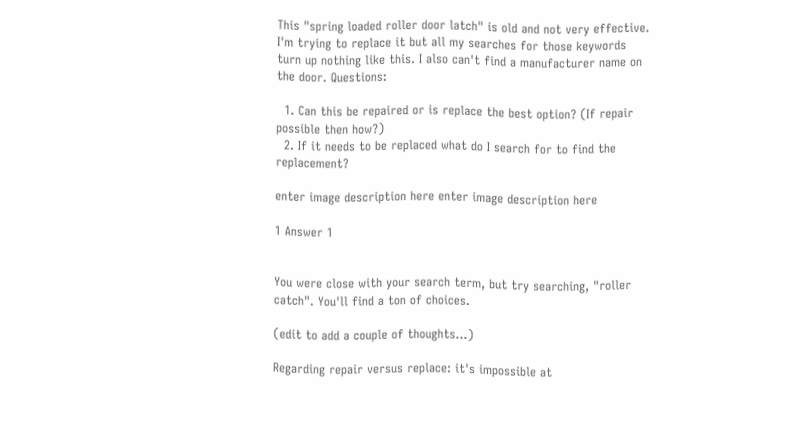This "spring loaded roller door latch" is old and not very effective. I'm trying to replace it but all my searches for those keywords turn up nothing like this. I also can't find a manufacturer name on the door. Questions:

  1. Can this be repaired or is replace the best option? (If repair possible then how?)
  2. If it needs to be replaced what do I search for to find the replacement?

enter image description here enter image description here

1 Answer 1


You were close with your search term, but try searching, "roller catch". You'll find a ton of choices.

(edit to add a couple of thoughts...)

Regarding repair versus replace: it's impossible at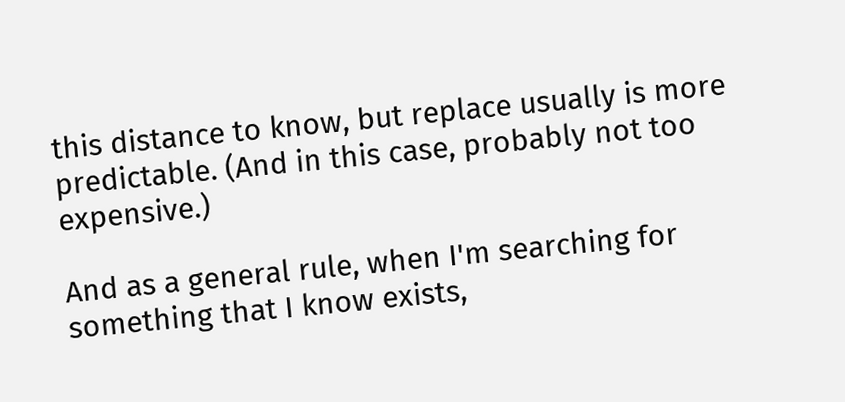this distance to know, but replace usually is more predictable. (And in this case, probably not too expensive.)

And as a general rule, when I'm searching for something that I know exists,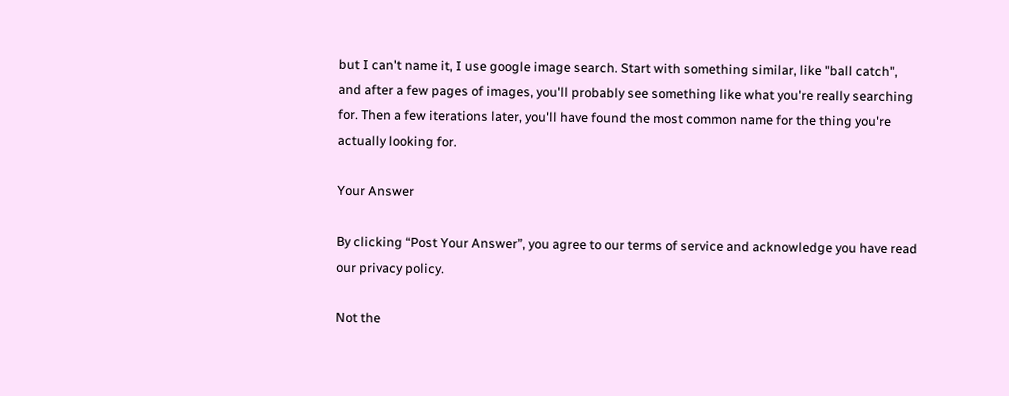but I can't name it, I use google image search. Start with something similar, like "ball catch", and after a few pages of images, you'll probably see something like what you're really searching for. Then a few iterations later, you'll have found the most common name for the thing you're actually looking for.

Your Answer

By clicking “Post Your Answer”, you agree to our terms of service and acknowledge you have read our privacy policy.

Not the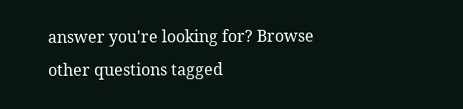answer you're looking for? Browse other questions tagged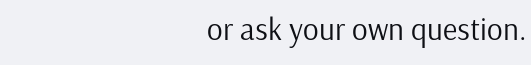or ask your own question.